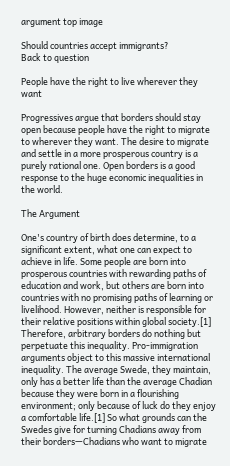argument top image

Should countries accept immigrants?
Back to question

People have the right to live wherever they want

Progressives argue that borders should stay open because people have the right to migrate to wherever they want. The desire to migrate and settle in a more prosperous country is a purely rational one. Open borders is a good response to the huge economic inequalities in the world.

The Argument

One's country of birth does determine, to a significant extent, what one can expect to achieve in life. Some people are born into prosperous countries with rewarding paths of education and work, but others are born into countries with no promising paths of learning or livelihood. However, neither is responsible for their relative positions within global society.[1] Therefore, arbitrary borders do nothing but perpetuate this inequality. Pro-immigration arguments object to this massive international inequality. The average Swede, they maintain, only has a better life than the average Chadian because they were born in a flourishing environment; only because of luck do they enjoy a comfortable life.[1] So what grounds can the Swedes give for turning Chadians away from their borders—Chadians who want to migrate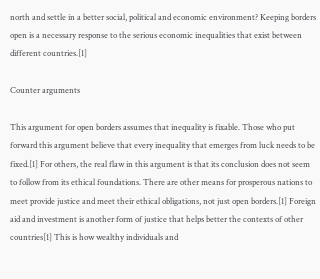north and settle in a better social, political and economic environment? Keeping borders open is a necessary response to the serious economic inequalities that exist between different countries.[1]

Counter arguments

This argument for open borders assumes that inequality is fixable. Those who put forward this argument believe that every inequality that emerges from luck needs to be fixed.[1] For others, the real flaw in this argument is that its conclusion does not seem to follow from its ethical foundations. There are other means for prosperous nations to meet provide justice and meet their ethical obligations, not just open borders.[1] Foreign aid and investment is another form of justice that helps better the contexts of other countries[1] This is how wealthy individuals and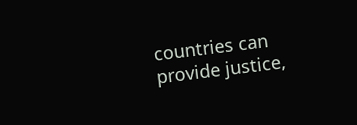countries can provide justice,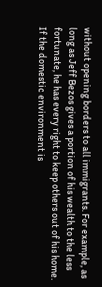without opening borders to all immigrants. For example, as long as Jeff Bezos gives a portion of his wealth to the less fortunate, he has every right to keep others out of his home. If the domestic environment is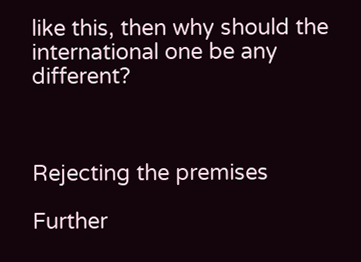like this, then why should the international one be any different?



Rejecting the premises

Further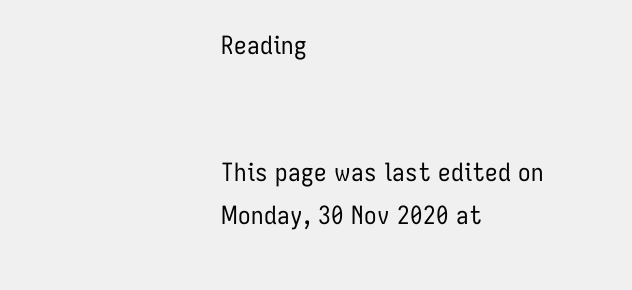Reading


This page was last edited on Monday, 30 Nov 2020 at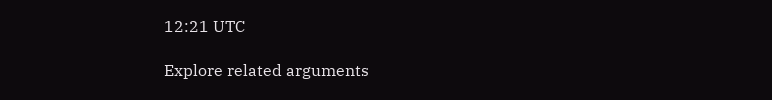12:21 UTC

Explore related arguments